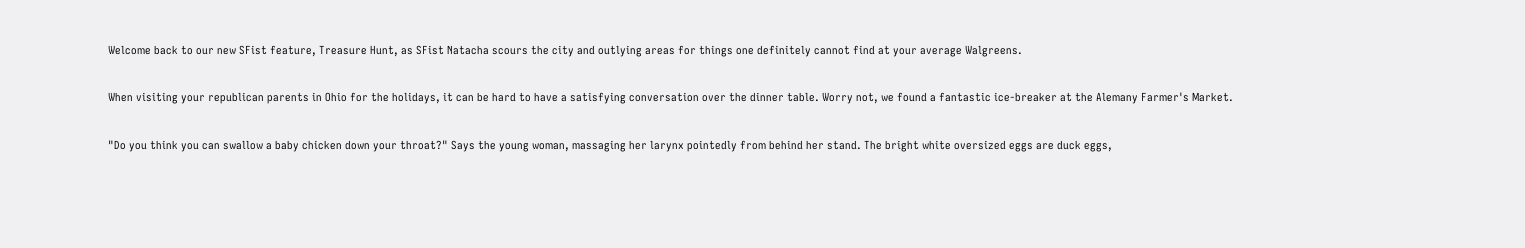Welcome back to our new SFist feature, Treasure Hunt, as SFist Natacha scours the city and outlying areas for things one definitely cannot find at your average Walgreens.

When visiting your republican parents in Ohio for the holidays, it can be hard to have a satisfying conversation over the dinner table. Worry not, we found a fantastic ice-breaker at the Alemany Farmer's Market.

"Do you think you can swallow a baby chicken down your throat?" Says the young woman, massaging her larynx pointedly from behind her stand. The bright white oversized eggs are duck eggs,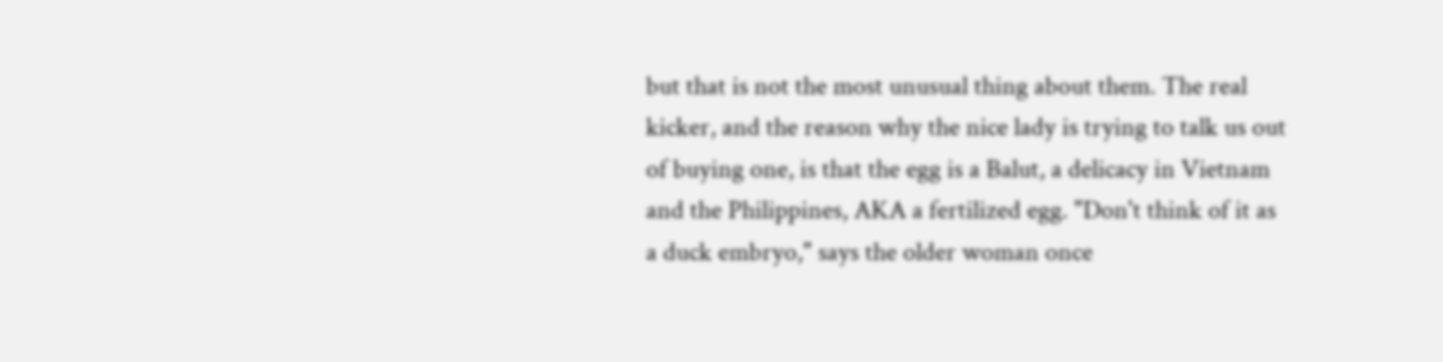but that is not the most unusual thing about them. The real kicker, and the reason why the nice lady is trying to talk us out of buying one, is that the egg is a Balut, a delicacy in Vietnam and the Philippines, AKA a fertilized egg. "Don't think of it as a duck embryo," says the older woman once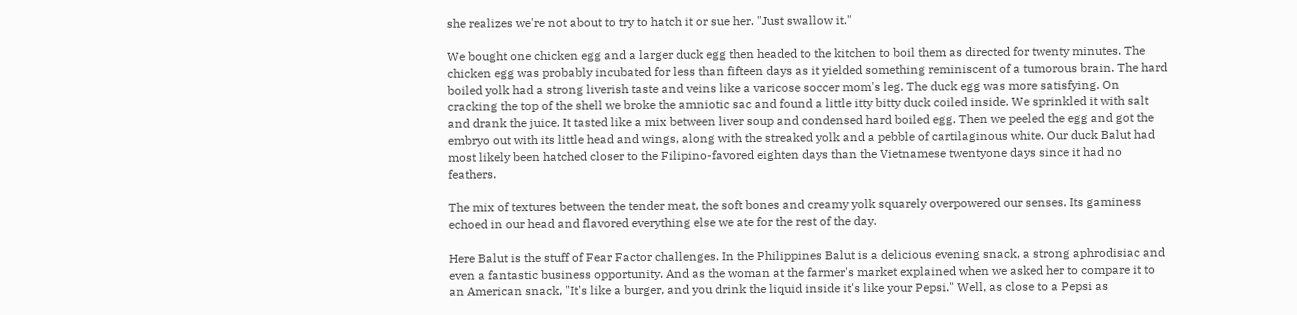she realizes we're not about to try to hatch it or sue her. "Just swallow it."

We bought one chicken egg and a larger duck egg then headed to the kitchen to boil them as directed for twenty minutes. The chicken egg was probably incubated for less than fifteen days as it yielded something reminiscent of a tumorous brain. The hard boiled yolk had a strong liverish taste and veins like a varicose soccer mom's leg. The duck egg was more satisfying. On cracking the top of the shell we broke the amniotic sac and found a little itty bitty duck coiled inside. We sprinkled it with salt and drank the juice. It tasted like a mix between liver soup and condensed hard boiled egg. Then we peeled the egg and got the embryo out with its little head and wings, along with the streaked yolk and a pebble of cartilaginous white. Our duck Balut had most likely been hatched closer to the Filipino-favored eighten days than the Vietnamese twentyone days since it had no feathers.

The mix of textures between the tender meat, the soft bones and creamy yolk squarely overpowered our senses. Its gaminess echoed in our head and flavored everything else we ate for the rest of the day.

Here Balut is the stuff of Fear Factor challenges. In the Philippines Balut is a delicious evening snack, a strong aphrodisiac and even a fantastic business opportunity. And as the woman at the farmer's market explained when we asked her to compare it to an American snack, "It's like a burger, and you drink the liquid inside it's like your Pepsi." Well, as close to a Pepsi as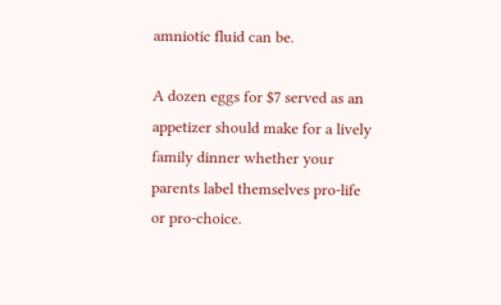amniotic fluid can be.

A dozen eggs for $7 served as an appetizer should make for a lively family dinner whether your parents label themselves pro-life or pro-choice.